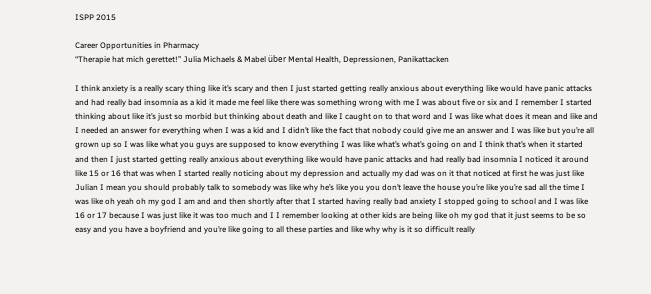ISPP 2015

Career Opportunities in Pharmacy
“Therapie hat mich gerettet!” Julia Michaels & Mabel über Mental Health, Depressionen, Panikattacken

I think anxiety is a really scary thing like it’s scary and then I just started getting really anxious about everything like would have panic attacks and had really bad insomnia as a kid it made me feel like there was something wrong with me I was about five or six and I remember I started thinking about like it’s just so morbid but thinking about death and like I caught on to that word and I was like what does it mean and like and I needed an answer for everything when I was a kid and I didn’t like the fact that nobody could give me an answer and I was like but you’re all grown up so I was like what you guys are supposed to know everything I was like what’s what’s going on and I think that’s when it started and then I just started getting really anxious about everything like would have panic attacks and had really bad insomnia I noticed it around like 15 or 16 that was when I started really noticing about my depression and actually my dad was on it that noticed at first he was just like Julian I mean you should probably talk to somebody was like why he’s like you you don’t leave the house you’re like you’re sad all the time I was like oh yeah oh my god I am and and then shortly after that I started having really bad anxiety I stopped going to school and I was like 16 or 17 because I was just like it was too much and I I remember looking at other kids are being like oh my god that it just seems to be so easy and you have a boyfriend and you’re like going to all these parties and like why why is it so difficult really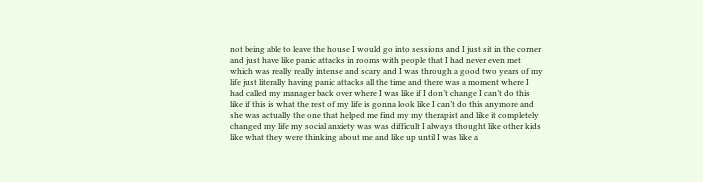not being able to leave the house I would go into sessions and I just sit in the corner and just have like panic attacks in rooms with people that I had never even met which was really really intense and scary and I was through a good two years of my life just literally having panic attacks all the time and there was a moment where I had called my manager back over where I was like if I don’t change I can’t do this like if this is what the rest of my life is gonna look like I can’t do this anymore and she was actually the one that helped me find my my therapist and like it completely changed my life my social anxiety was was difficult I always thought like other kids like what they were thinking about me and like up until I was like a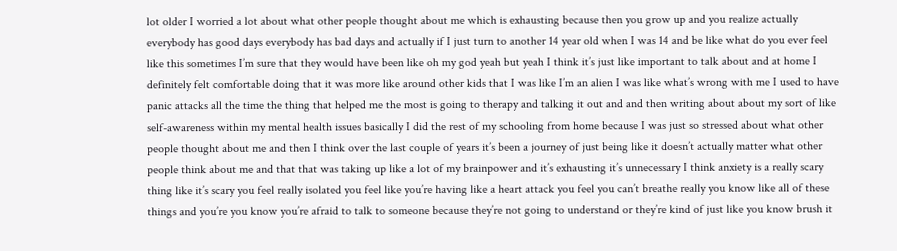lot older I worried a lot about what other people thought about me which is exhausting because then you grow up and you realize actually everybody has good days everybody has bad days and actually if I just turn to another 14 year old when I was 14 and be like what do you ever feel like this sometimes I’m sure that they would have been like oh my god yeah but yeah I think it’s just like important to talk about and at home I definitely felt comfortable doing that it was more like around other kids that I was like I’m an alien I was like what’s wrong with me I used to have panic attacks all the time the thing that helped me the most is going to therapy and talking it out and and then writing about about my sort of like self-awareness within my mental health issues basically I did the rest of my schooling from home because I was just so stressed about what other people thought about me and then I think over the last couple of years it’s been a journey of just being like it doesn’t actually matter what other people think about me and that that was taking up like a lot of my brainpower and it’s exhausting it’s unnecessary I think anxiety is a really scary thing like it’s scary you feel really isolated you feel like you’re having like a heart attack you feel you can’t breathe really you know like all of these things and you’re you know you’re afraid to talk to someone because they’re not going to understand or they’re kind of just like you know brush it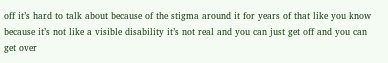off it’s hard to talk about because of the stigma around it for years of that like you know because it’s not like a visible disability it’s not real and you can just get off and you can get over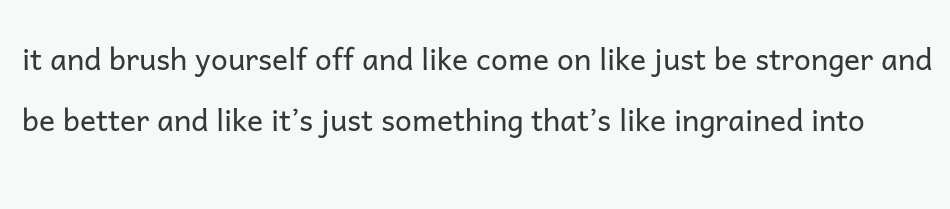it and brush yourself off and like come on like just be stronger and be better and like it’s just something that’s like ingrained into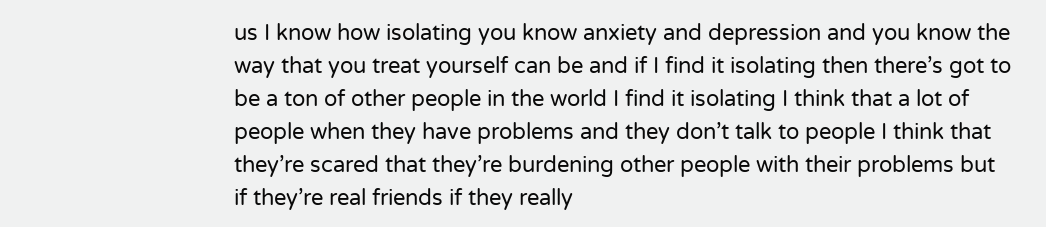us I know how isolating you know anxiety and depression and you know the way that you treat yourself can be and if I find it isolating then there’s got to be a ton of other people in the world I find it isolating I think that a lot of people when they have problems and they don’t talk to people I think that they’re scared that they’re burdening other people with their problems but if they’re real friends if they really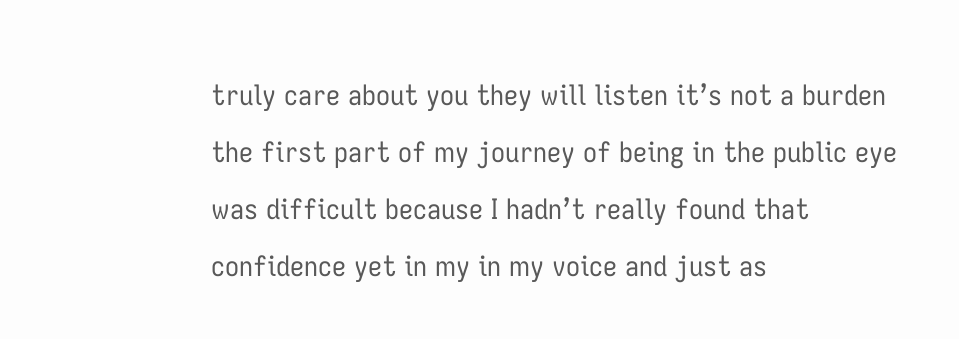truly care about you they will listen it’s not a burden the first part of my journey of being in the public eye was difficult because I hadn’t really found that confidence yet in my in my voice and just as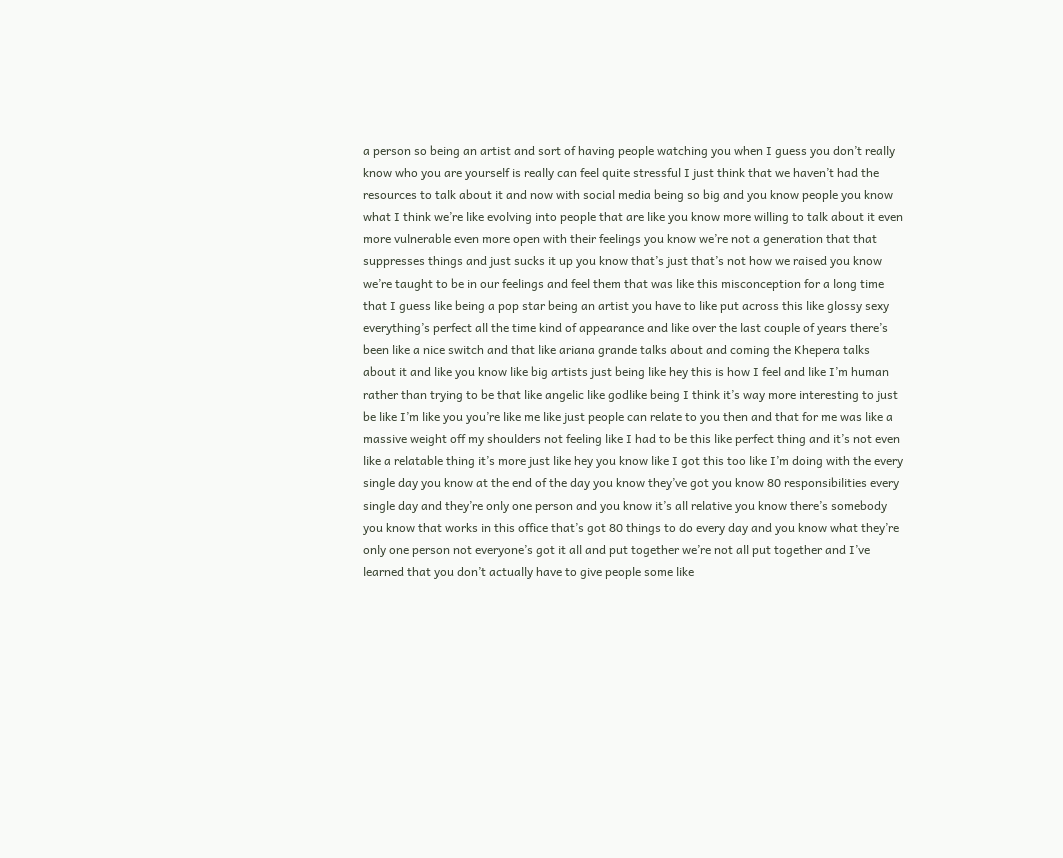a person so being an artist and sort of having people watching you when I guess you don’t really know who you are yourself is really can feel quite stressful I just think that we haven’t had the resources to talk about it and now with social media being so big and you know people you know what I think we’re like evolving into people that are like you know more willing to talk about it even more vulnerable even more open with their feelings you know we’re not a generation that that suppresses things and just sucks it up you know that’s just that’s not how we raised you know we’re taught to be in our feelings and feel them that was like this misconception for a long time that I guess like being a pop star being an artist you have to like put across this like glossy sexy everything’s perfect all the time kind of appearance and like over the last couple of years there’s been like a nice switch and that like ariana grande talks about and coming the Khepera talks about it and like you know like big artists just being like hey this is how I feel and like I’m human rather than trying to be that like angelic like godlike being I think it’s way more interesting to just be like I’m like you you’re like me like just people can relate to you then and that for me was like a massive weight off my shoulders not feeling like I had to be this like perfect thing and it’s not even like a relatable thing it’s more just like hey you know like I got this too like I’m doing with the every single day you know at the end of the day you know they’ve got you know 80 responsibilities every single day and they’re only one person and you know it’s all relative you know there’s somebody you know that works in this office that’s got 80 things to do every day and you know what they’re only one person not everyone’s got it all and put together we’re not all put together and I’ve learned that you don’t actually have to give people some like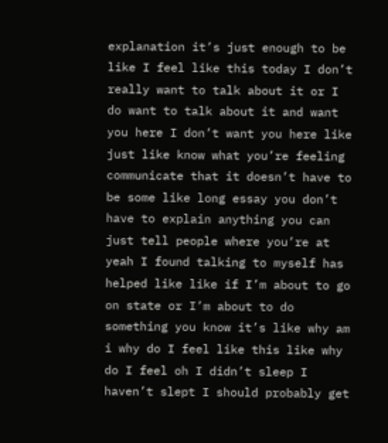explanation it’s just enough to be like I feel like this today I don’t really want to talk about it or I do want to talk about it and want you here I don’t want you here like just like know what you’re feeling communicate that it doesn’t have to be some like long essay you don’t have to explain anything you can just tell people where you’re at yeah I found talking to myself has helped like like if I’m about to go on state or I’m about to do something you know it’s like why am i why do I feel like this like why do I feel oh I didn’t sleep I haven’t slept I should probably get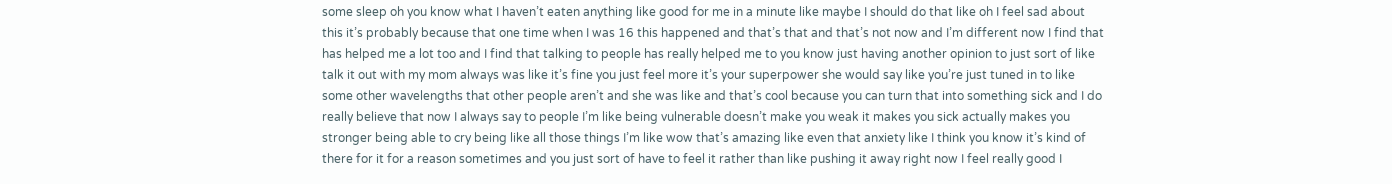some sleep oh you know what I haven’t eaten anything like good for me in a minute like maybe I should do that like oh I feel sad about this it’s probably because that one time when I was 16 this happened and that’s that and that’s not now and I’m different now I find that has helped me a lot too and I find that talking to people has really helped me to you know just having another opinion to just sort of like talk it out with my mom always was like it’s fine you just feel more it’s your superpower she would say like you’re just tuned in to like some other wavelengths that other people aren’t and she was like and that’s cool because you can turn that into something sick and I do really believe that now I always say to people I’m like being vulnerable doesn’t make you weak it makes you sick actually makes you stronger being able to cry being like all those things I’m like wow that’s amazing like even that anxiety like I think you know it’s kind of there for it for a reason sometimes and you just sort of have to feel it rather than like pushing it away right now I feel really good I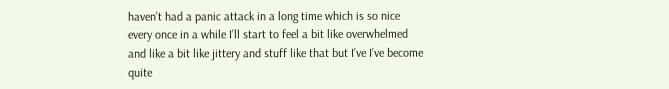haven’t had a panic attack in a long time which is so nice every once in a while I’ll start to feel a bit like overwhelmed and like a bit like jittery and stuff like that but I’ve I’ve become quite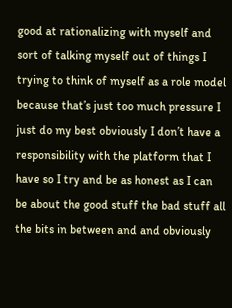good at rationalizing with myself and sort of talking myself out of things I trying to think of myself as a role model because that’s just too much pressure I just do my best obviously I don’t have a responsibility with the platform that I have so I try and be as honest as I can be about the good stuff the bad stuff all the bits in between and and obviously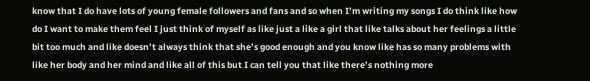know that I do have lots of young female followers and fans and so when I’m writing my songs I do think like how do I want to make them feel I just think of myself as like just a like a girl that like talks about her feelings a little bit too much and like doesn’t always think that she’s good enough and you know like has so many problems with like her body and her mind and like all of this but I can tell you that like there’s nothing more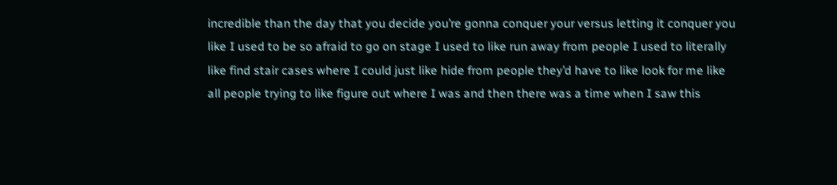incredible than the day that you decide you’re gonna conquer your versus letting it conquer you like I used to be so afraid to go on stage I used to like run away from people I used to literally like find stair cases where I could just like hide from people they’d have to like look for me like all people trying to like figure out where I was and then there was a time when I saw this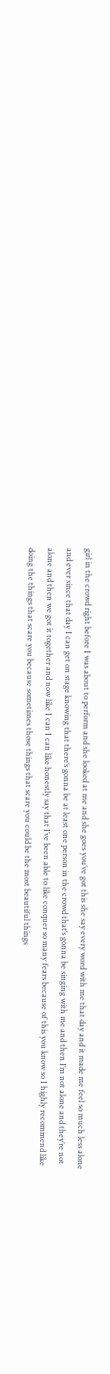girl in the crowd right before I was about to perform and she looked at me and she goes you’ve got this she say every word with me that day and it made me feel so much less alone and ever since that day I can get on stage knowing that there’s gonna be at least one person in the crowd that’s gonna be singing with me and then I’m not alone and they’re not alone and then we got it together and now like I can I can like honestly say that I’ve been able to like conquer so many fears because of this you know so I highly recommend like doing the things that scare you because sometimes those things that scare you could be the most beautiful things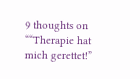9 thoughts on ““Therapie hat mich gerettet!”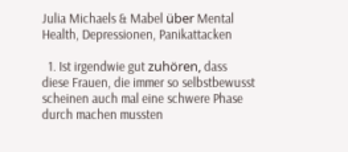Julia Michaels & Mabel über Mental Health, Depressionen, Panikattacken

  1. Ist irgendwie gut zuhören, dass diese Frauen, die immer so selbstbewusst scheinen auch mal eine schwere Phase durch machen mussten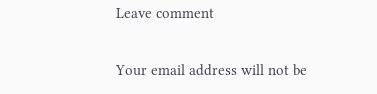Leave comment

Your email address will not be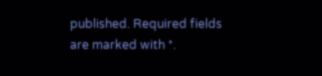published. Required fields are marked with *.